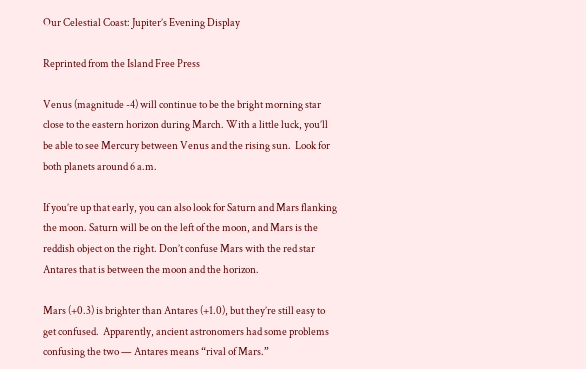Our Celestial Coast: Jupiter’s Evening Display

Reprinted from the Island Free Press

Venus (magnitude -4) will continue to be the bright morning star close to the eastern horizon during March. With a little luck, you’ll be able to see Mercury between Venus and the rising sun.  Look for both planets around 6 a.m.

If you’re up that early, you can also look for Saturn and Mars flanking the moon. Saturn will be on the left of the moon, and Mars is the reddish object on the right. Don’t confuse Mars with the red star Antares that is between the moon and the horizon.

Mars (+0.3) is brighter than Antares (+1.0), but they’re still easy to get confused.  Apparently, ancient astronomers had some problems confusing the two — Antares means “rival of Mars.”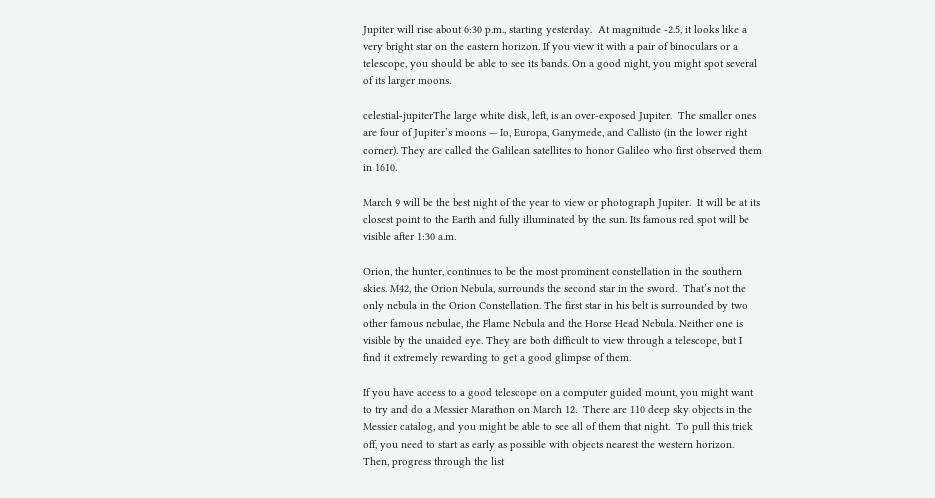Jupiter will rise about 6:30 p.m., starting yesterday.  At magnitude -2.5, it looks like a very bright star on the eastern horizon. If you view it with a pair of binoculars or a telescope, you should be able to see its bands. On a good night, you might spot several of its larger moons.

celestial-jupiterThe large white disk, left, is an over-exposed Jupiter.  The smaller ones are four of Jupiter’s moons — Io, Europa, Ganymede, and Callisto (in the lower right corner). They are called the Galilean satellites to honor Galileo who first observed them in 1610.

March 9 will be the best night of the year to view or photograph Jupiter.  It will be at its closest point to the Earth and fully illuminated by the sun. Its famous red spot will be visible after 1:30 a.m.

Orion, the hunter, continues to be the most prominent constellation in the southern skies. M42, the Orion Nebula, surrounds the second star in the sword.  That’s not the only nebula in the Orion Constellation. The first star in his belt is surrounded by two other famous nebulae, the Flame Nebula and the Horse Head Nebula. Neither one is visible by the unaided eye. They are both difficult to view through a telescope, but I find it extremely rewarding to get a good glimpse of them.

If you have access to a good telescope on a computer guided mount, you might want to try and do a Messier Marathon on March 12.  There are 110 deep sky objects in the Messier catalog, and you might be able to see all of them that night.  To pull this trick off, you need to start as early as possible with objects nearest the western horizon. Then, progress through the list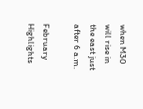when M30 will rise in the east just after 6 a.m.

February Highlights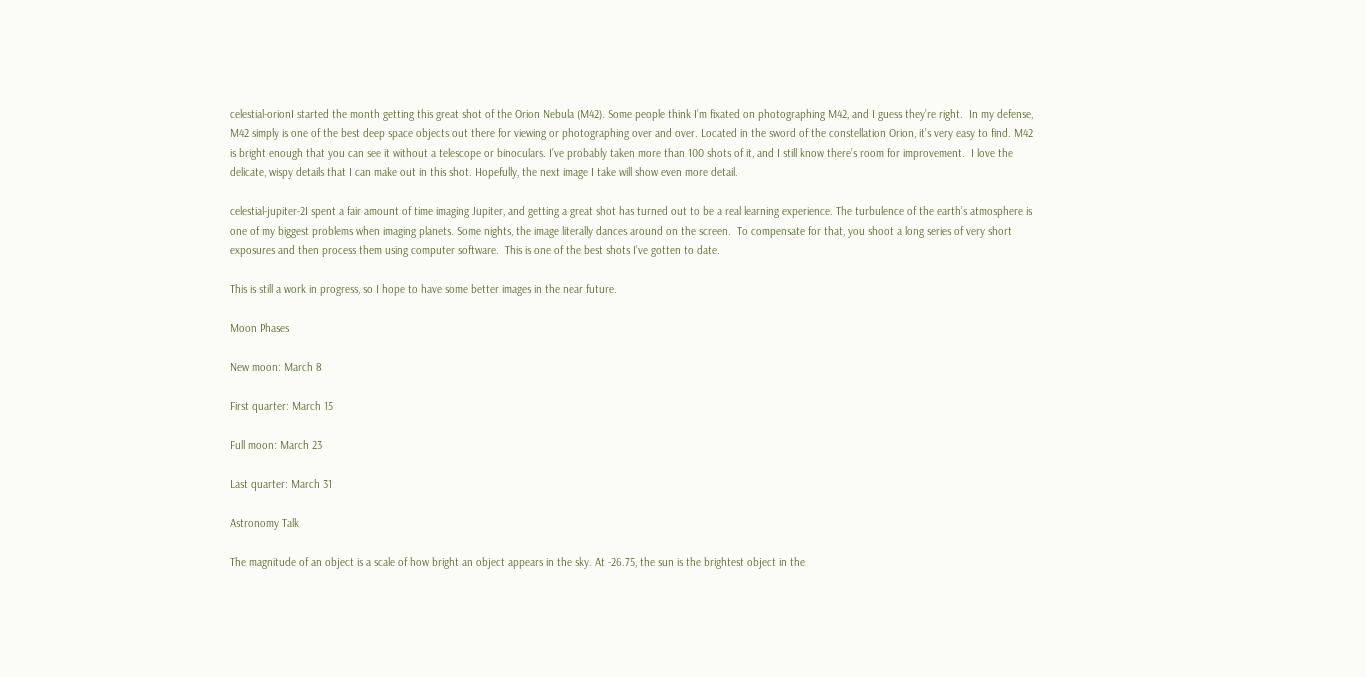celestial-orionI started the month getting this great shot of the Orion Nebula (M42). Some people think I’m fixated on photographing M42, and I guess they’re right.  In my defense, M42 simply is one of the best deep space objects out there for viewing or photographing over and over. Located in the sword of the constellation Orion, it’s very easy to find. M42 is bright enough that you can see it without a telescope or binoculars. I’ve probably taken more than 100 shots of it, and I still know there’s room for improvement.  I love the delicate, wispy details that I can make out in this shot. Hopefully, the next image I take will show even more detail.

celestial-jupiter-2I spent a fair amount of time imaging Jupiter, and getting a great shot has turned out to be a real learning experience. The turbulence of the earth’s atmosphere is one of my biggest problems when imaging planets. Some nights, the image literally dances around on the screen.  To compensate for that, you shoot a long series of very short exposures and then process them using computer software.  This is one of the best shots I’ve gotten to date.

This is still a work in progress, so I hope to have some better images in the near future.

Moon Phases

New moon: March 8

First quarter: March 15

Full moon: March 23

Last quarter: March 31

Astronomy Talk

The magnitude of an object is a scale of how bright an object appears in the sky. At -26.75, the sun is the brightest object in the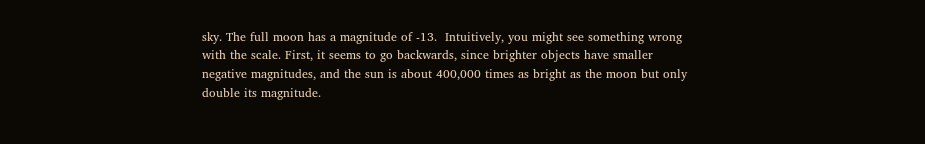sky. The full moon has a magnitude of -13.  Intuitively, you might see something wrong with the scale. First, it seems to go backwards, since brighter objects have smaller negative magnitudes, and the sun is about 400,000 times as bright as the moon but only double its magnitude.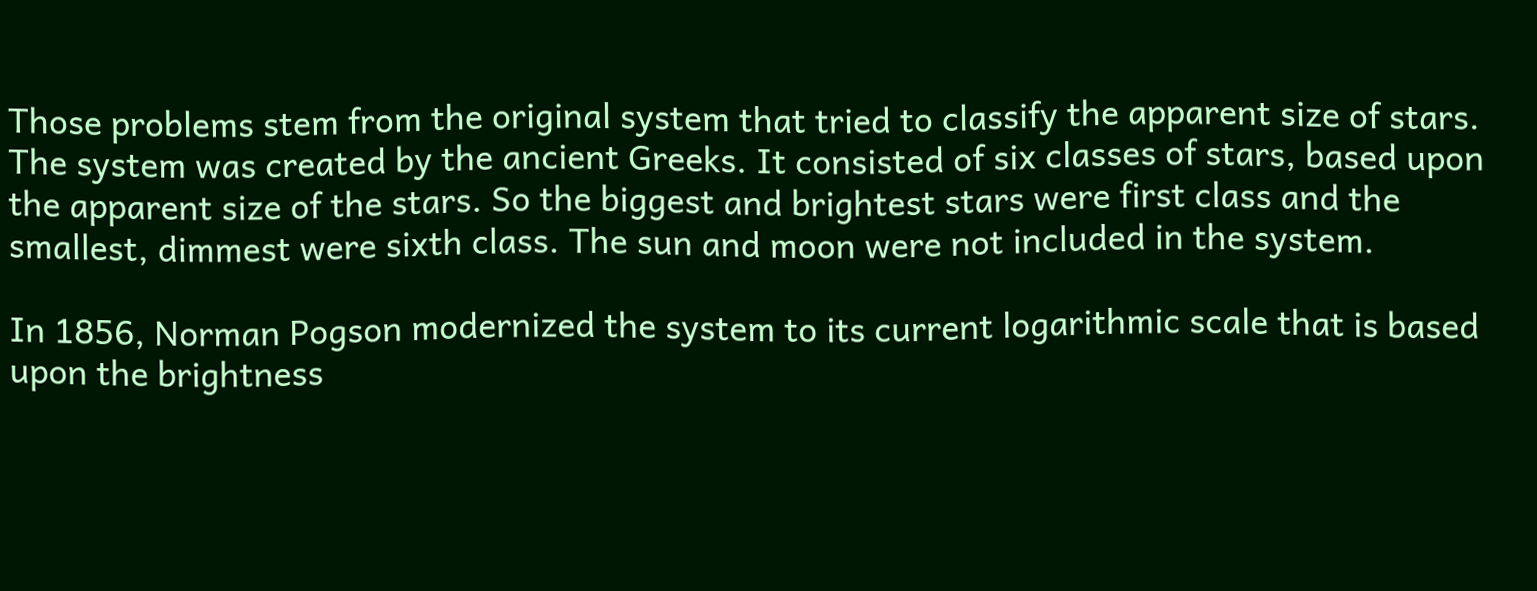Those problems stem from the original system that tried to classify the apparent size of stars. The system was created by the ancient Greeks. It consisted of six classes of stars, based upon the apparent size of the stars. So the biggest and brightest stars were first class and the smallest, dimmest were sixth class. The sun and moon were not included in the system.

In 1856, Norman Pogson modernized the system to its current logarithmic scale that is based upon the brightness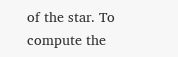of the star. To compute the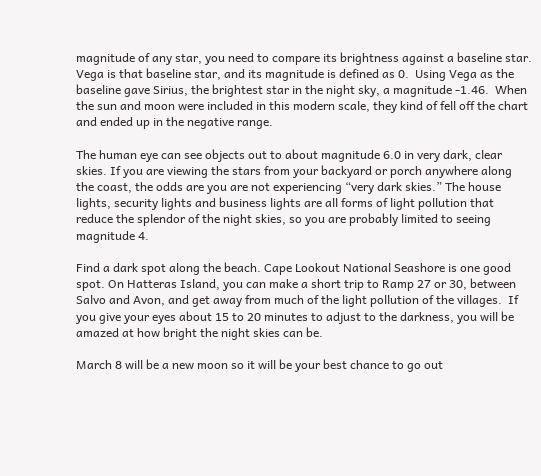magnitude of any star, you need to compare its brightness against a baseline star. Vega is that baseline star, and its magnitude is defined as 0.  Using Vega as the baseline gave Sirius, the brightest star in the night sky, a magnitude -1.46.  When the sun and moon were included in this modern scale, they kind of fell off the chart and ended up in the negative range.

The human eye can see objects out to about magnitude 6.0 in very dark, clear skies. If you are viewing the stars from your backyard or porch anywhere along the coast, the odds are you are not experiencing “very dark skies.” The house lights, security lights and business lights are all forms of light pollution that reduce the splendor of the night skies, so you are probably limited to seeing magnitude 4.

Find a dark spot along the beach. Cape Lookout National Seashore is one good spot. On Hatteras Island, you can make a short trip to Ramp 27 or 30, between Salvo and Avon, and get away from much of the light pollution of the villages.  If you give your eyes about 15 to 20 minutes to adjust to the darkness, you will be amazed at how bright the night skies can be.

March 8 will be a new moon so it will be your best chance to go out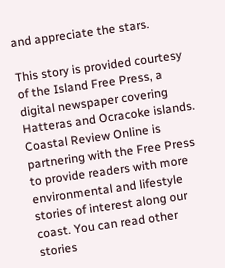and appreciate the stars.

This story is provided courtesy of the Island Free Press, a digital newspaper covering Hatteras and Ocracoke islands. Coastal Review Online is partnering with the Free Press to provide readers with more environmental and lifestyle stories of interest along our coast. You can read other stories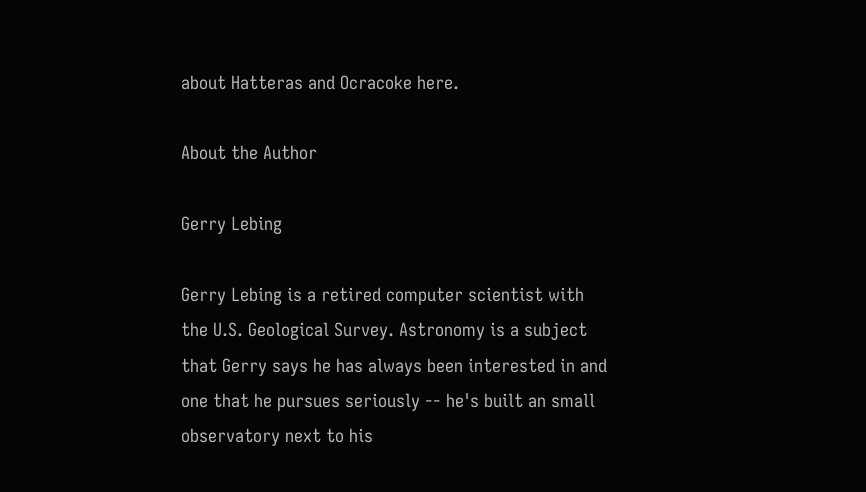about Hatteras and Ocracoke here.

About the Author

Gerry Lebing

Gerry Lebing is a retired computer scientist with the U.S. Geological Survey. Astronomy is a subject that Gerry says he has always been interested in and one that he pursues seriously -- he's built an small observatory next to his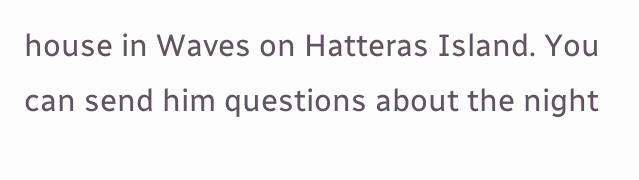house in Waves on Hatteras Island. You can send him questions about the night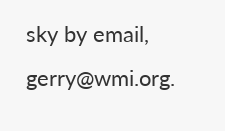sky by email, gerry@wmi.org.